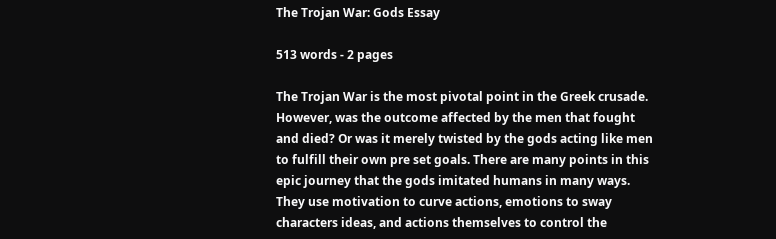The Trojan War: Gods Essay

513 words - 2 pages

The Trojan War is the most pivotal point in the Greek crusade. However, was the outcome affected by the men that fought and died? Or was it merely twisted by the gods acting like men to fulfill their own pre set goals. There are many points in this epic journey that the gods imitated humans in many ways. They use motivation to curve actions, emotions to sway characters ideas, and actions themselves to control the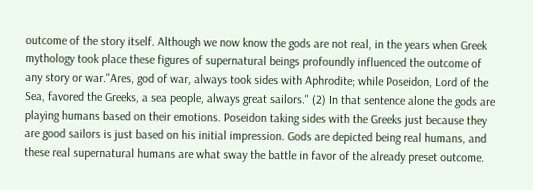outcome of the story itself. Although we now know the gods are not real, in the years when Greek mythology took place these figures of supernatural beings profoundly influenced the outcome of any story or war."Ares, god of war, always took sides with Aphrodite; while Poseidon, Lord of the Sea, favored the Greeks, a sea people, always great sailors." (2) In that sentence alone the gods are playing humans based on their emotions. Poseidon taking sides with the Greeks just because they are good sailors is just based on his initial impression. Gods are depicted being real humans, and these real supernatural humans are what sway the battle in favor of the already preset outcome.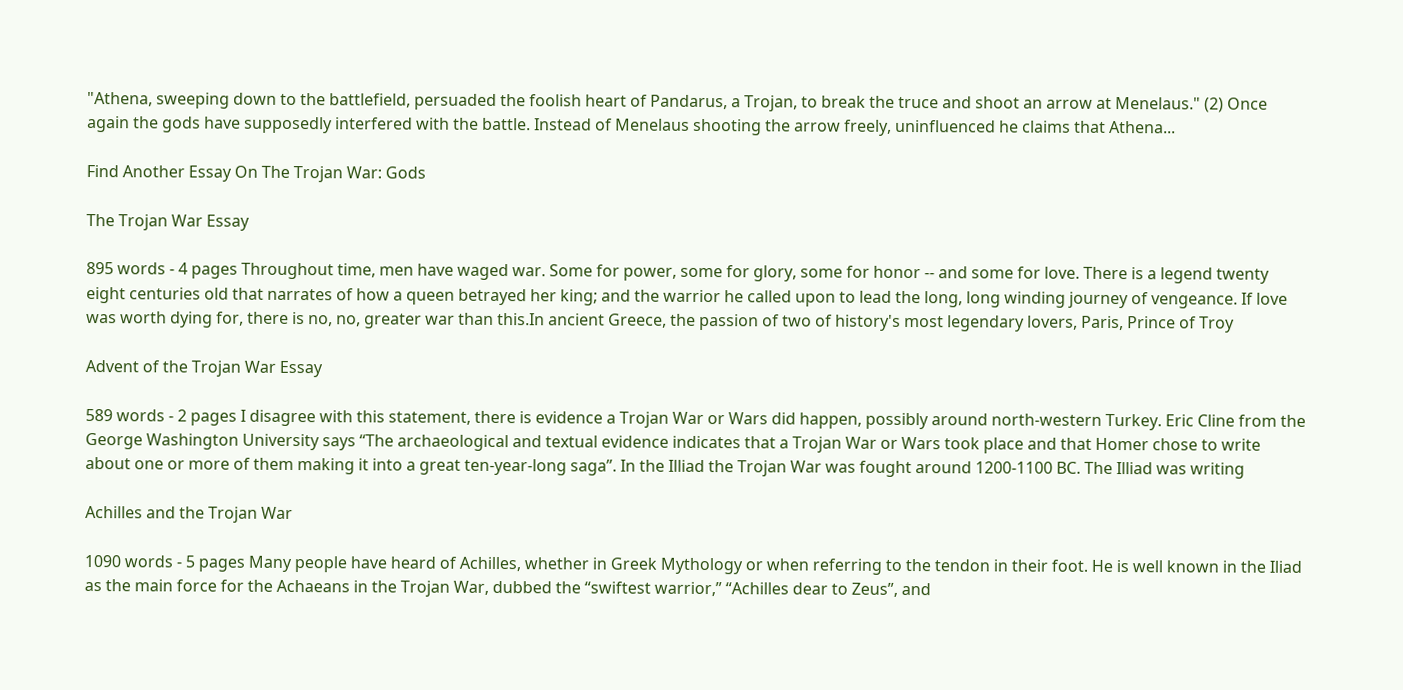"Athena, sweeping down to the battlefield, persuaded the foolish heart of Pandarus, a Trojan, to break the truce and shoot an arrow at Menelaus." (2) Once again the gods have supposedly interfered with the battle. Instead of Menelaus shooting the arrow freely, uninfluenced he claims that Athena...

Find Another Essay On The Trojan War: Gods

The Trojan War Essay

895 words - 4 pages Throughout time, men have waged war. Some for power, some for glory, some for honor -- and some for love. There is a legend twenty eight centuries old that narrates of how a queen betrayed her king; and the warrior he called upon to lead the long, long winding journey of vengeance. If love was worth dying for, there is no, no, greater war than this.In ancient Greece, the passion of two of history's most legendary lovers, Paris, Prince of Troy

Advent of the Trojan War Essay

589 words - 2 pages I disagree with this statement, there is evidence a Trojan War or Wars did happen, possibly around north-western Turkey. Eric Cline from the George Washington University says “The archaeological and textual evidence indicates that a Trojan War or Wars took place and that Homer chose to write about one or more of them making it into a great ten-year-long saga”. In the Illiad the Trojan War was fought around 1200-1100 BC. The Illiad was writing

Achilles and the Trojan War

1090 words - 5 pages Many people have heard of Achilles, whether in Greek Mythology or when referring to the tendon in their foot. He is well known in the Iliad as the main force for the Achaeans in the Trojan War, dubbed the “swiftest warrior,” “Achilles dear to Zeus”, and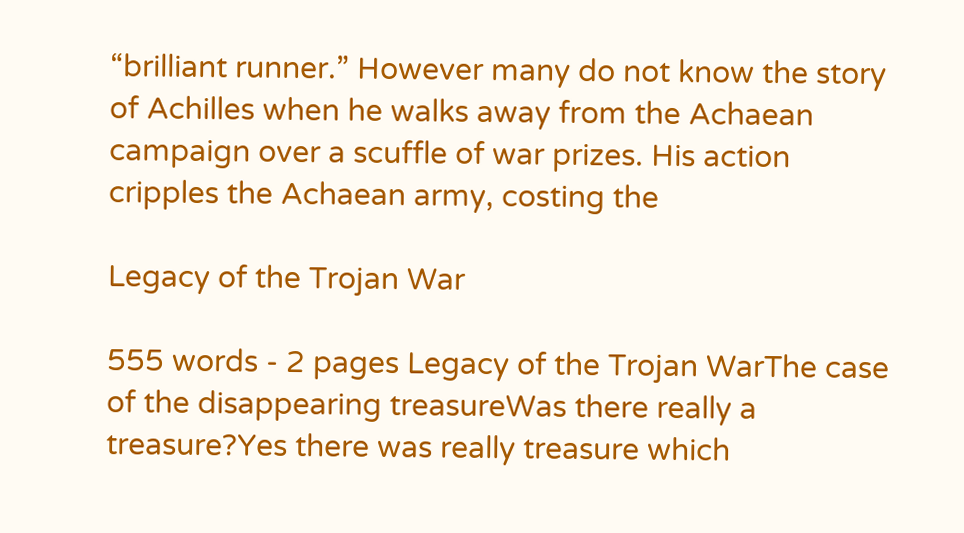“brilliant runner.” However many do not know the story of Achilles when he walks away from the Achaean campaign over a scuffle of war prizes. His action cripples the Achaean army, costing the

Legacy of the Trojan War

555 words - 2 pages Legacy of the Trojan WarThe case of the disappearing treasureWas there really a treasure?Yes there was really treasure which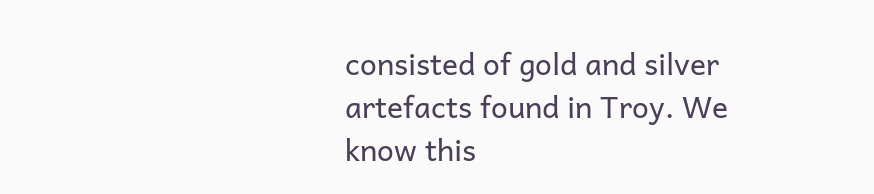consisted of gold and silver artefacts found in Troy. We know this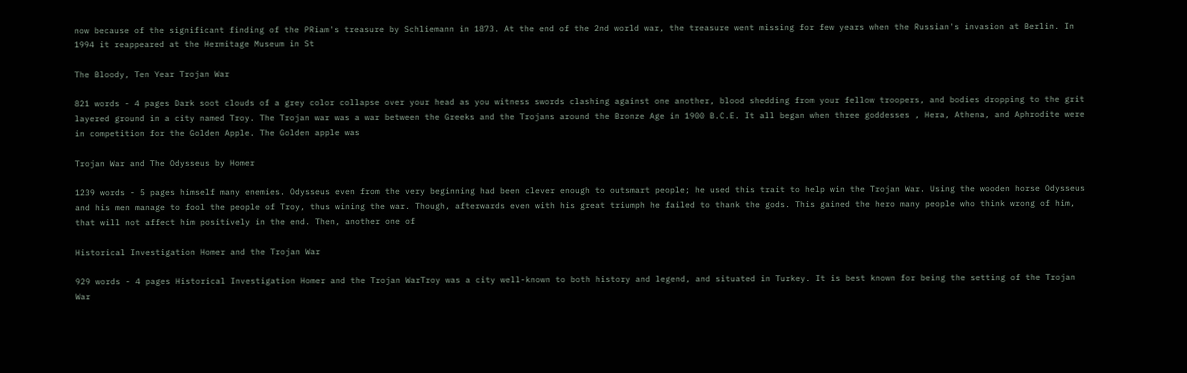now because of the significant finding of the PRiam's treasure by Schliemann in 1873. At the end of the 2nd world war, the treasure went missing for few years when the Russian's invasion at Berlin. In 1994 it reappeared at the Hermitage Museum in St

The Bloody, Ten Year Trojan War

821 words - 4 pages Dark soot clouds of a grey color collapse over your head as you witness swords clashing against one another, blood shedding from your fellow troopers, and bodies dropping to the grit layered ground in a city named Troy. The Trojan war was a war between the Greeks and the Trojans around the Bronze Age in 1900 B.C.E. It all began when three goddesses , Hera, Athena, and Aphrodite were in competition for the Golden Apple. The Golden apple was

Trojan War and The Odysseus by Homer

1239 words - 5 pages himself many enemies. Odysseus even from the very beginning had been clever enough to outsmart people; he used this trait to help win the Trojan War. Using the wooden horse Odysseus and his men manage to fool the people of Troy, thus wining the war. Though, afterwards even with his great triumph he failed to thank the gods. This gained the hero many people who think wrong of him, that will not affect him positively in the end. Then, another one of

Historical Investigation Homer and the Trojan War

929 words - 4 pages Historical Investigation Homer and the Trojan WarTroy was a city well-known to both history and legend, and situated in Turkey. It is best known for being the setting of the Trojan War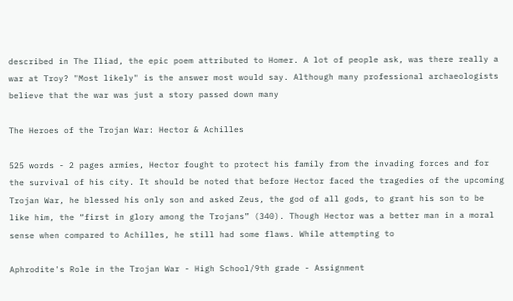described in The Iliad, the epic poem attributed to Homer. A lot of people ask, was there really a war at Troy? "Most likely" is the answer most would say. Although many professional archaeologists believe that the war was just a story passed down many

The Heroes of the Trojan War: Hector & Achilles

525 words - 2 pages armies, Hector fought to protect his family from the invading forces and for the survival of his city. It should be noted that before Hector faced the tragedies of the upcoming Trojan War, he blessed his only son and asked Zeus, the god of all gods, to grant his son to be like him, the “first in glory among the Trojans” (340). Though Hector was a better man in a moral sense when compared to Achilles, he still had some flaws. While attempting to

Aphrodite's Role in the Trojan War - High School/9th grade - Assignment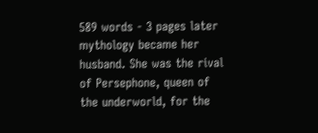589 words - 3 pages later mythology became her husband. She was the rival of Persephone, queen of the underworld, for the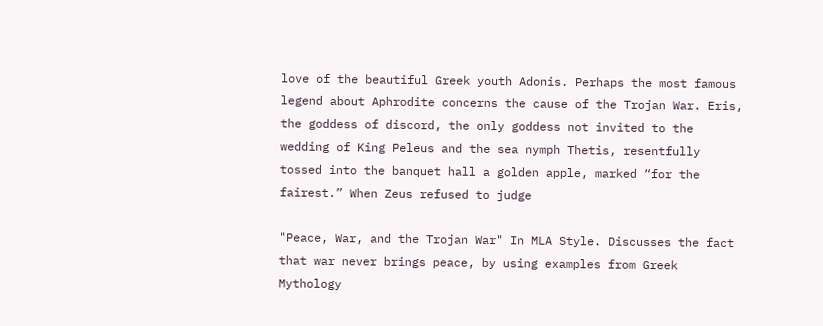love of the beautiful Greek youth Adonis. Perhaps the most famous legend about Aphrodite concerns the cause of the Trojan War. Eris, the goddess of discord, the only goddess not invited to the wedding of King Peleus and the sea nymph Thetis, resentfully tossed into the banquet hall a golden apple, marked “for the fairest.” When Zeus refused to judge

"Peace, War, and the Trojan War" In MLA Style. Discusses the fact that war never brings peace, by using examples from Greek Mythology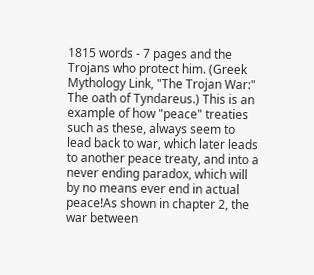1815 words - 7 pages and the Trojans who protect him. (Greek Mythology Link, "The Trojan War:" The oath of Tyndareus.) This is an example of how "peace" treaties such as these, always seem to lead back to war, which later leads to another peace treaty, and into a never ending paradox, which will by no means ever end in actual peace!As shown in chapter 2, the war between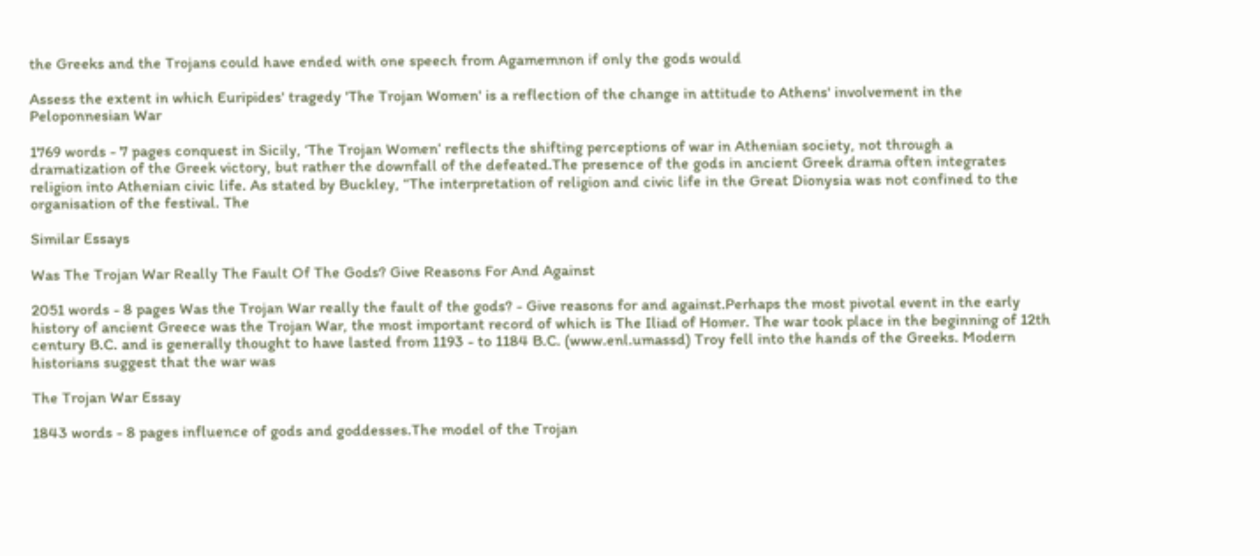the Greeks and the Trojans could have ended with one speech from Agamemnon if only the gods would

Assess the extent in which Euripides' tragedy 'The Trojan Women' is a reflection of the change in attitude to Athens' involvement in the Peloponnesian War

1769 words - 7 pages conquest in Sicily, ‘The Trojan Women’ reflects the shifting perceptions of war in Athenian society, not through a dramatization of the Greek victory, but rather the downfall of the defeated.The presence of the gods in ancient Greek drama often integrates religion into Athenian civic life. As stated by Buckley, “The interpretation of religion and civic life in the Great Dionysia was not confined to the organisation of the festival. The

Similar Essays

Was The Trojan War Really The Fault Of The Gods? Give Reasons For And Against

2051 words - 8 pages Was the Trojan War really the fault of the gods? - Give reasons for and against.Perhaps the most pivotal event in the early history of ancient Greece was the Trojan War, the most important record of which is The Iliad of Homer. The war took place in the beginning of 12th century B.C. and is generally thought to have lasted from 1193 - to 1184 B.C. (www.enl.umassd) Troy fell into the hands of the Greeks. Modern historians suggest that the war was

The Trojan War Essay

1843 words - 8 pages influence of gods and goddesses.The model of the Trojan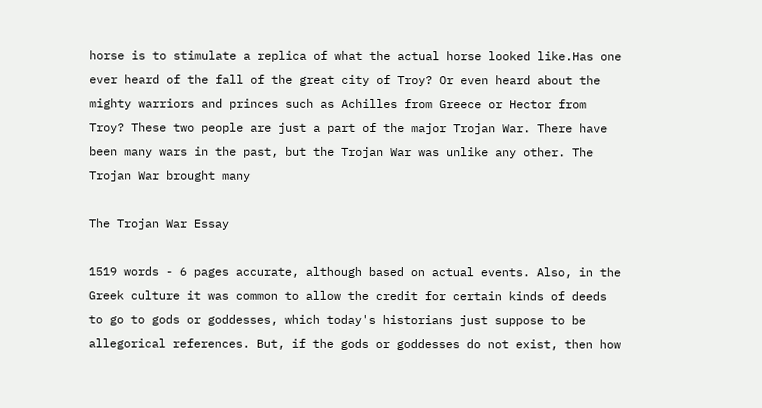horse is to stimulate a replica of what the actual horse looked like.Has one ever heard of the fall of the great city of Troy? Or even heard about the mighty warriors and princes such as Achilles from Greece or Hector from Troy? These two people are just a part of the major Trojan War. There have been many wars in the past, but the Trojan War was unlike any other. The Trojan War brought many

The Trojan War Essay

1519 words - 6 pages accurate, although based on actual events. Also, in the Greek culture it was common to allow the credit for certain kinds of deeds to go to gods or goddesses, which today's historians just suppose to be allegorical references. But, if the gods or goddesses do not exist, then how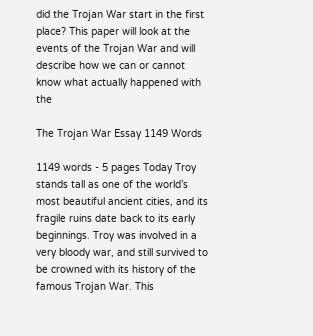did the Trojan War start in the first place? This paper will look at the events of the Trojan War and will describe how we can or cannot know what actually happened with the

The Trojan War Essay 1149 Words

1149 words - 5 pages Today Troy stands tall as one of the world’s most beautiful ancient cities, and its fragile ruins date back to its early beginnings. Troy was involved in a very bloody war, and still survived to be crowned with its history of the famous Trojan War. This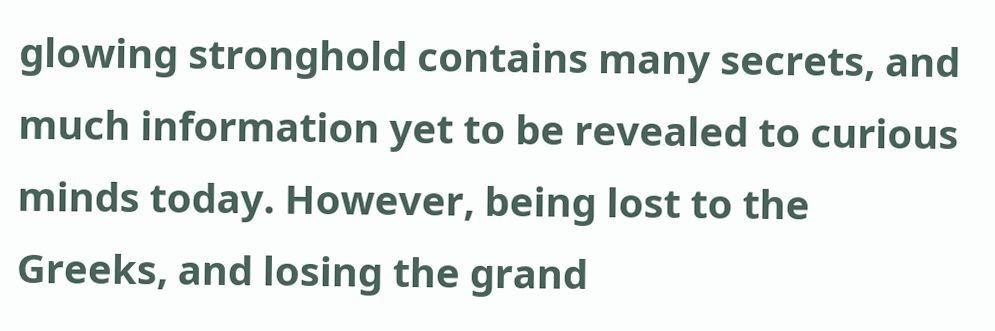glowing stronghold contains many secrets, and much information yet to be revealed to curious minds today. However, being lost to the Greeks, and losing the grand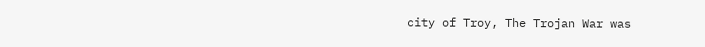city of Troy, The Trojan War was